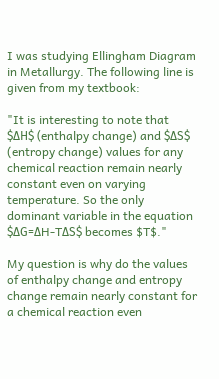I was studying Ellingham Diagram in Metallurgy. The following line is given from my textbook:

"It is interesting to note that $ΔH$ (enthalpy change) and $ΔS$ (entropy change) values for any chemical reaction remain nearly constant even on varying temperature. So the only dominant variable in the equation $ΔG=ΔH-TΔS$ becomes $T$."

My question is why do the values of enthalpy change and entropy change remain nearly constant for a chemical reaction even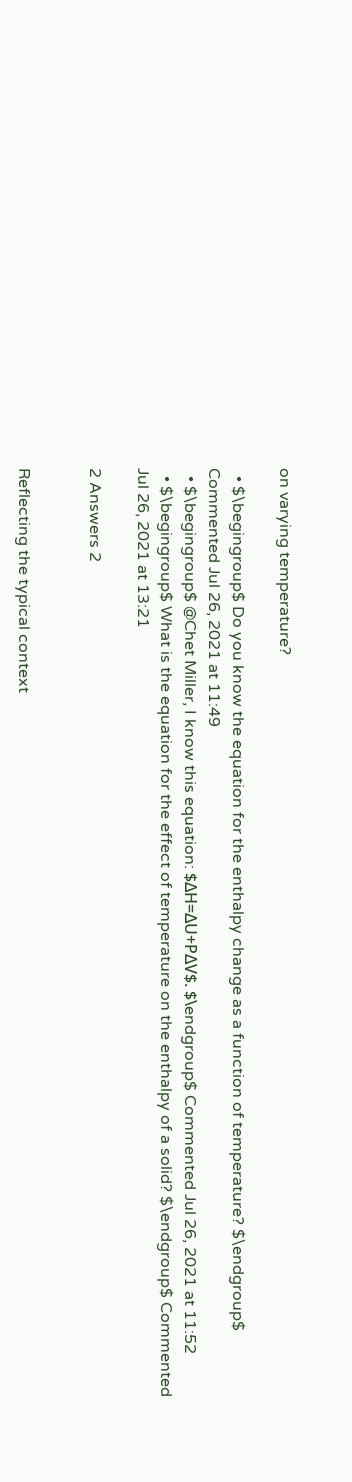on varying temperature?

  • $\begingroup$ Do you know the equation for the enthalpy change as a function of temperature? $\endgroup$ Commented Jul 26, 2021 at 11:49
  • $\begingroup$ @Chet Miller, I know this equation: $ΔH=ΔU+PΔV$. $\endgroup$ Commented Jul 26, 2021 at 11:52
  • $\begingroup$ What is the equation for the effect of temperature on the enthalpy of a solid? $\endgroup$ Commented Jul 26, 2021 at 13:21

2 Answers 2


Reflecting the typical context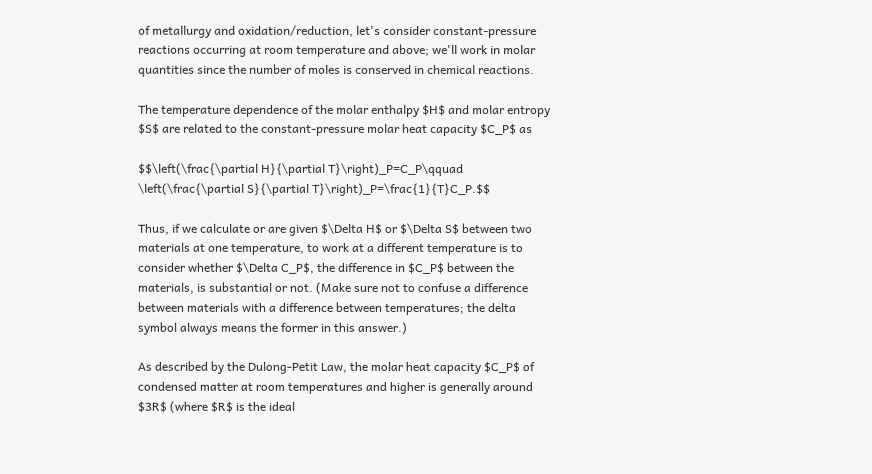of metallurgy and oxidation/reduction, let's consider constant-pressure reactions occurring at room temperature and above; we'll work in molar quantities since the number of moles is conserved in chemical reactions.

The temperature dependence of the molar enthalpy $H$ and molar entropy $S$ are related to the constant-pressure molar heat capacity $C_P$ as

$$\left(\frac{\partial H}{\partial T}\right)_P=C_P\qquad \left(\frac{\partial S}{\partial T}\right)_P=\frac{1}{T}C_P.$$

Thus, if we calculate or are given $\Delta H$ or $\Delta S$ between two materials at one temperature, to work at a different temperature is to consider whether $\Delta C_P$, the difference in $C_P$ between the materials, is substantial or not. (Make sure not to confuse a difference between materials with a difference between temperatures; the delta symbol always means the former in this answer.)

As described by the Dulong-Petit Law, the molar heat capacity $C_P$ of condensed matter at room temperatures and higher is generally around $3R$ (where $R$ is the ideal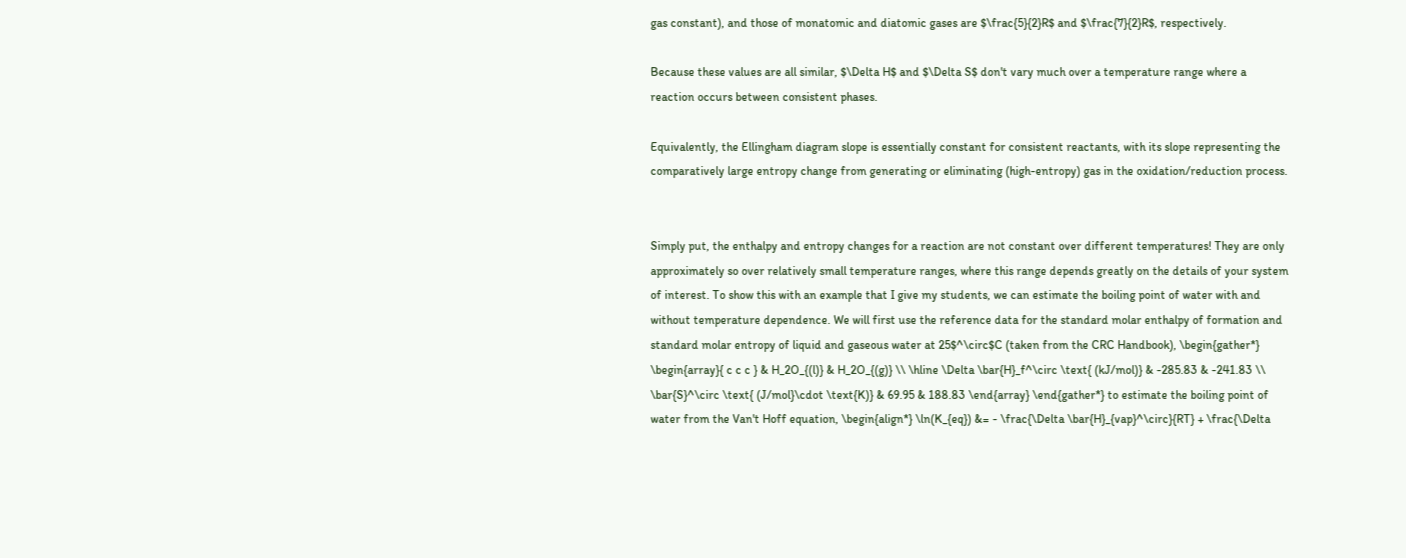gas constant), and those of monatomic and diatomic gases are $\frac{5}{2}R$ and $\frac{7}{2}R$, respectively.

Because these values are all similar, $\Delta H$ and $\Delta S$ don't vary much over a temperature range where a reaction occurs between consistent phases.

Equivalently, the Ellingham diagram slope is essentially constant for consistent reactants, with its slope representing the comparatively large entropy change from generating or eliminating (high-entropy) gas in the oxidation/reduction process.


Simply put, the enthalpy and entropy changes for a reaction are not constant over different temperatures! They are only approximately so over relatively small temperature ranges, where this range depends greatly on the details of your system of interest. To show this with an example that I give my students, we can estimate the boiling point of water with and without temperature dependence. We will first use the reference data for the standard molar enthalpy of formation and standard molar entropy of liquid and gaseous water at 25$^\circ$C (taken from the CRC Handbook), \begin{gather*} \begin{array}{ c c c } & H_2O_{(l)} & H_2O_{(g)} \\ \hline \Delta \bar{H}_f^\circ \text{ (kJ/mol)} & -285.83 & -241.83 \\ \bar{S}^\circ \text{ (J/mol}\cdot \text{K)} & 69.95 & 188.83 \end{array} \end{gather*} to estimate the boiling point of water from the Van't Hoff equation, \begin{align*} \ln(K_{eq}) &= - \frac{\Delta \bar{H}_{vap}^\circ}{RT} + \frac{\Delta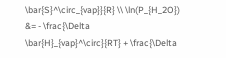\bar{S}^\circ_{vap}}{R} \\ \ln(P_{H_2O}) &= - \frac{\Delta \bar{H}_{vap}^\circ}{RT} + \frac{\Delta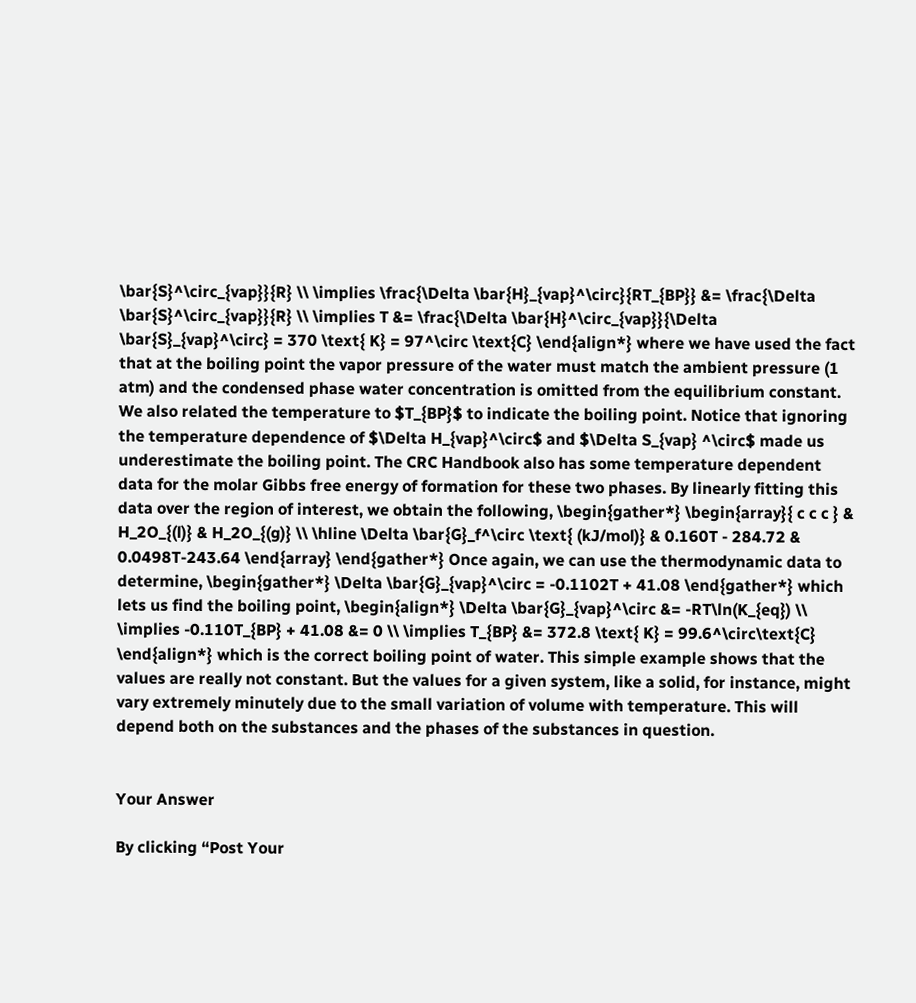\bar{S}^\circ_{vap}}{R} \\ \implies \frac{\Delta \bar{H}_{vap}^\circ}{RT_{BP}} &= \frac{\Delta \bar{S}^\circ_{vap}}{R} \\ \implies T &= \frac{\Delta \bar{H}^\circ_{vap}}{\Delta \bar{S}_{vap}^\circ} = 370 \text{ K} = 97^\circ \text{C} \end{align*} where we have used the fact that at the boiling point the vapor pressure of the water must match the ambient pressure (1 atm) and the condensed phase water concentration is omitted from the equilibrium constant. We also related the temperature to $T_{BP}$ to indicate the boiling point. Notice that ignoring the temperature dependence of $\Delta H_{vap}^\circ$ and $\Delta S_{vap} ^\circ$ made us underestimate the boiling point. The CRC Handbook also has some temperature dependent data for the molar Gibbs free energy of formation for these two phases. By linearly fitting this data over the region of interest, we obtain the following, \begin{gather*} \begin{array}{ c c c } & H_2O_{(l)} & H_2O_{(g)} \\ \hline \Delta \bar{G}_f^\circ \text{ (kJ/mol)} & 0.160T - 284.72 & 0.0498T-243.64 \end{array} \end{gather*} Once again, we can use the thermodynamic data to determine, \begin{gather*} \Delta \bar{G}_{vap}^\circ = -0.1102T + 41.08 \end{gather*} which lets us find the boiling point, \begin{align*} \Delta \bar{G}_{vap}^\circ &= -RT\ln(K_{eq}) \\ \implies -0.110T_{BP} + 41.08 &= 0 \\ \implies T_{BP} &= 372.8 \text{ K} = 99.6^\circ\text{C} \end{align*} which is the correct boiling point of water. This simple example shows that the values are really not constant. But the values for a given system, like a solid, for instance, might vary extremely minutely due to the small variation of volume with temperature. This will depend both on the substances and the phases of the substances in question.


Your Answer

By clicking “Post Your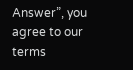Answer”, you agree to our terms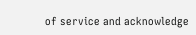of service and acknowledge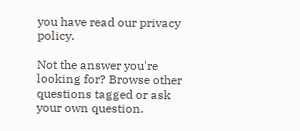you have read our privacy policy.

Not the answer you're looking for? Browse other questions tagged or ask your own question.